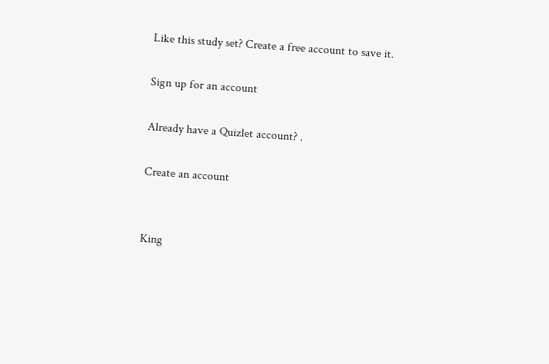Like this study set? Create a free account to save it.

Sign up for an account

Already have a Quizlet account? .

Create an account


King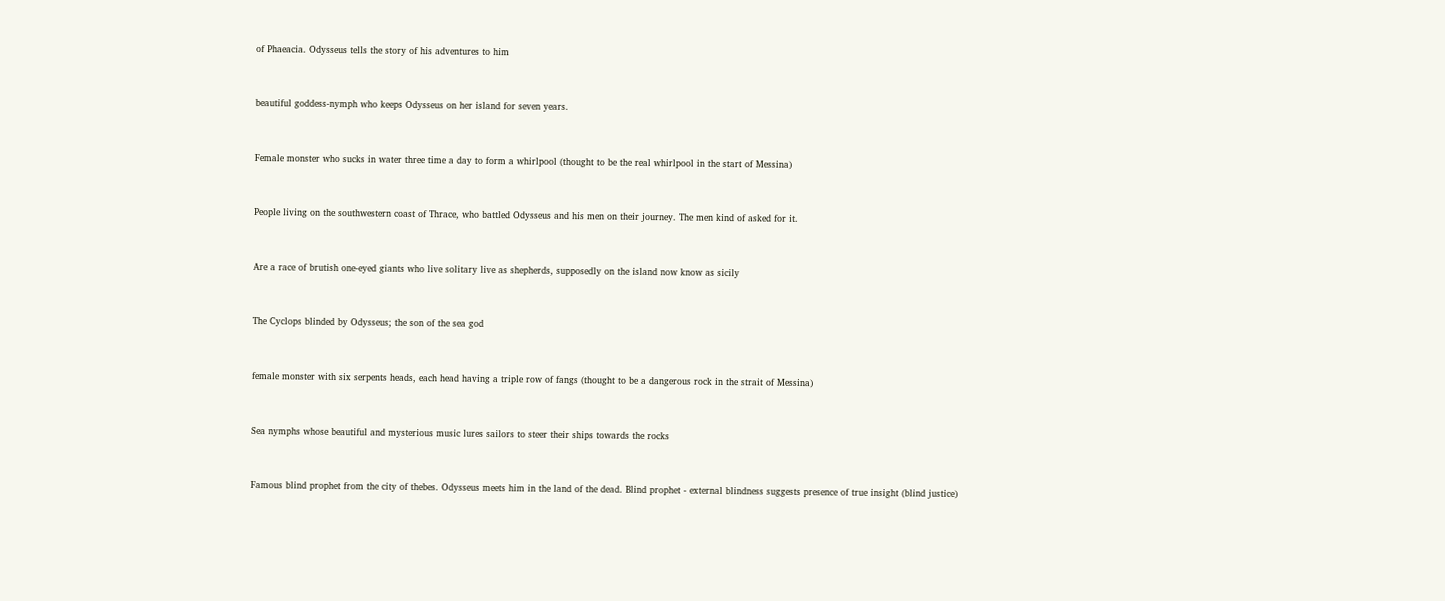of Phaeacia. Odysseus tells the story of his adventures to him


beautiful goddess-nymph who keeps Odysseus on her island for seven years.


Female monster who sucks in water three time a day to form a whirlpool (thought to be the real whirlpool in the start of Messina)


People living on the southwestern coast of Thrace, who battled Odysseus and his men on their journey. The men kind of asked for it.


Are a race of brutish one-eyed giants who live solitary live as shepherds, supposedly on the island now know as sicily


The Cyclops blinded by Odysseus; the son of the sea god


female monster with six serpents heads, each head having a triple row of fangs (thought to be a dangerous rock in the strait of Messina)


Sea nymphs whose beautiful and mysterious music lures sailors to steer their ships towards the rocks


Famous blind prophet from the city of thebes. Odysseus meets him in the land of the dead. Blind prophet - external blindness suggests presence of true insight (blind justice)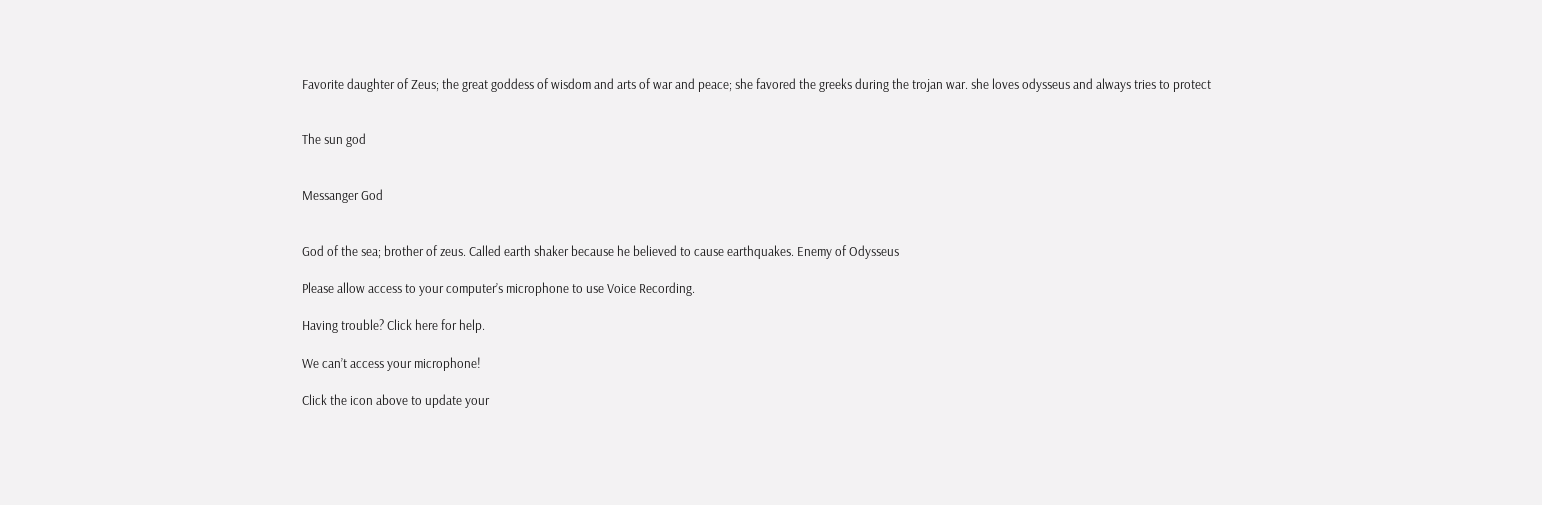Favorite daughter of Zeus; the great goddess of wisdom and arts of war and peace; she favored the greeks during the trojan war. she loves odysseus and always tries to protect


The sun god


Messanger God


God of the sea; brother of zeus. Called earth shaker because he believed to cause earthquakes. Enemy of Odysseus

Please allow access to your computer’s microphone to use Voice Recording.

Having trouble? Click here for help.

We can’t access your microphone!

Click the icon above to update your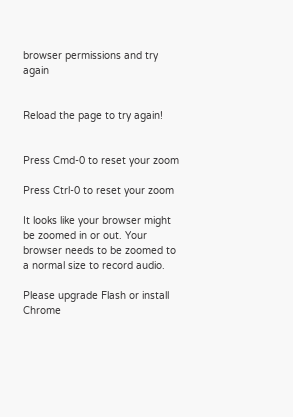browser permissions and try again


Reload the page to try again!


Press Cmd-0 to reset your zoom

Press Ctrl-0 to reset your zoom

It looks like your browser might be zoomed in or out. Your browser needs to be zoomed to a normal size to record audio.

Please upgrade Flash or install Chrome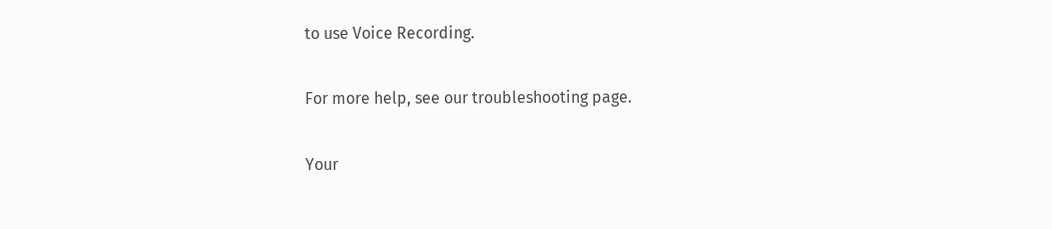to use Voice Recording.

For more help, see our troubleshooting page.

Your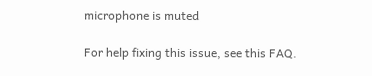microphone is muted

For help fixing this issue, see this FAQ.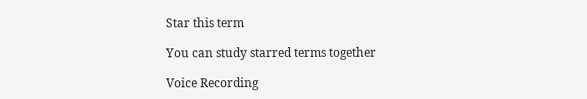Star this term

You can study starred terms together

Voice Recording